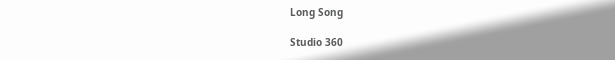Long Song

Studio 360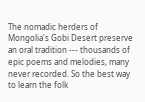The nomadic herders of Mongolia's Gobi Desert preserve an oral tradition --- thousands of epic poems and melodies, many never recorded. So the best way to learn the folk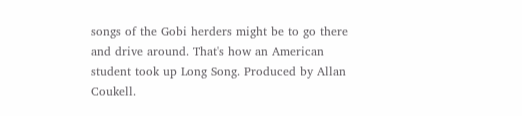songs of the Gobi herders might be to go there and drive around. That's how an American student took up Long Song. Produced by Allan Coukell.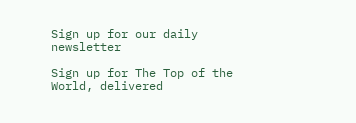Sign up for our daily newsletter

Sign up for The Top of the World, delivered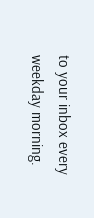to your inbox every weekday morning.